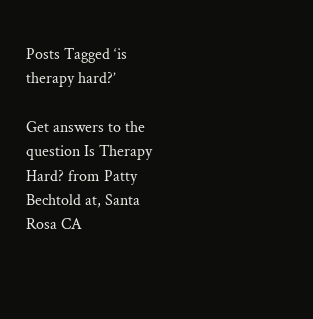Posts Tagged ‘is therapy hard?’

Get answers to the question Is Therapy Hard? from Patty Bechtold at, Santa Rosa CA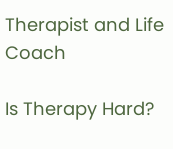Therapist and Life Coach

Is Therapy Hard?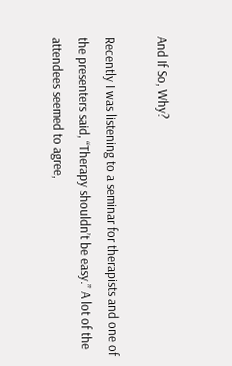And If So, Why?

Recently I was listening to a seminar for therapists and one of the presenters said, “Therapy shouldn’t be easy.” A lot of the attendees seemed to agree,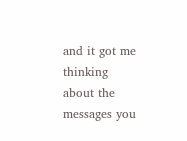and it got me thinking about the messages you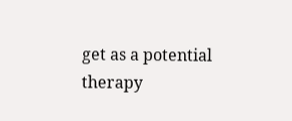get as a potential therapy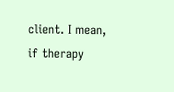client. I mean, if therapy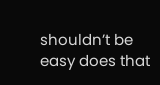shouldn’t be easy does that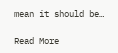mean it should be…

Read More